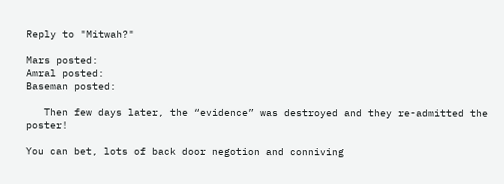Reply to "Mitwah?"

Mars posted:
Amral posted:
Baseman posted:

   Then few days later, the “evidence” was destroyed and they re-admitted the poster!

You can bet, lots of back door negotion and conniving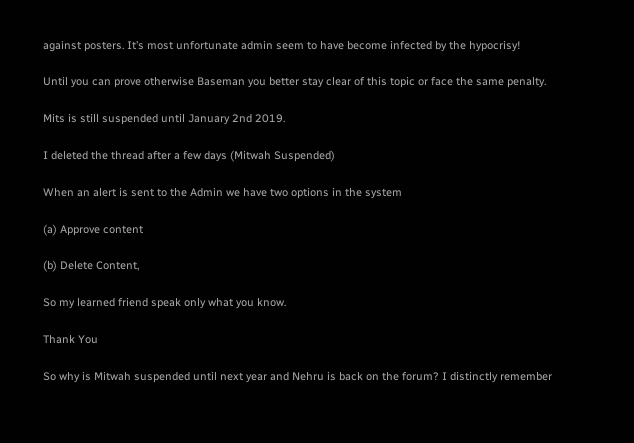against posters. It’s most unfortunate admin seem to have become infected by the hypocrisy!

Until you can prove otherwise Baseman you better stay clear of this topic or face the same penalty.

Mits is still suspended until January 2nd 2019.

I deleted the thread after a few days (Mitwah Suspended)

When an alert is sent to the Admin we have two options in the system

(a) Approve content

(b) Delete Content,

So my learned friend speak only what you know.

Thank You

So why is Mitwah suspended until next year and Nehru is back on the forum? I distinctly remember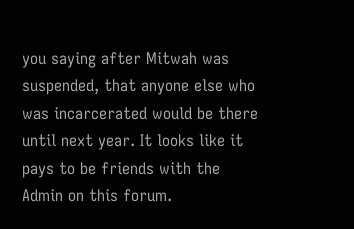you saying after Mitwah was suspended, that anyone else who was incarcerated would be there until next year. It looks like it pays to be friends with the Admin on this forum.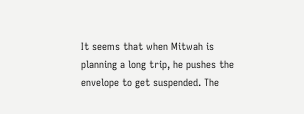It seems that when Mitwah is planning a long trip, he pushes the envelope to get suspended. The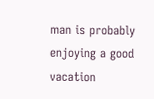man is probably enjoying a good vacation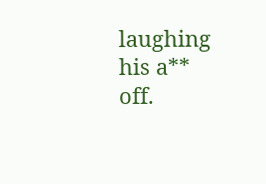laughing his a** off.